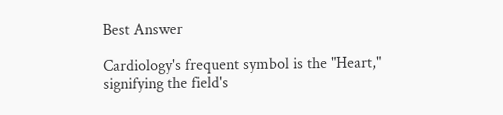Best Answer

Cardiology's frequent symbol is the "Heart," signifying the field's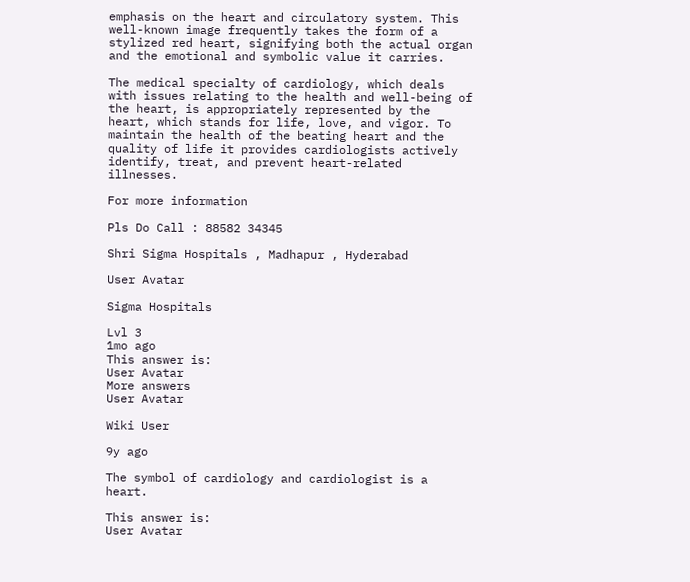emphasis on the heart and circulatory system. This well-known image frequently takes the form of a stylized red heart, signifying both the actual organ and the emotional and symbolic value it carries.

The medical specialty of cardiology, which deals with issues relating to the health and well-being of the heart, is appropriately represented by the heart, which stands for life, love, and vigor. To maintain the health of the beating heart and the quality of life it provides cardiologists actively identify, treat, and prevent heart-related illnesses.

For more information

Pls Do Call : 88582 34345

Shri Sigma Hospitals , Madhapur , Hyderabad

User Avatar

Sigma Hospitals

Lvl 3
1mo ago
This answer is:
User Avatar
More answers
User Avatar

Wiki User

9y ago

The symbol of cardiology and cardiologist is a heart.

This answer is:
User Avatar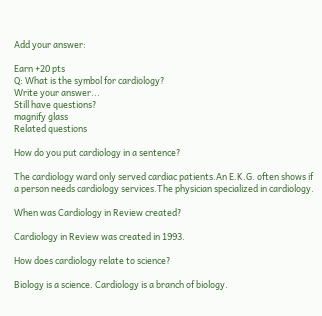Add your answer:

Earn +20 pts
Q: What is the symbol for cardiology?
Write your answer...
Still have questions?
magnify glass
Related questions

How do you put cardiology in a sentence?

The cardiology ward only served cardiac patients.An E.K.G. often shows if a person needs cardiology services.The physician specialized in cardiology.

When was Cardiology in Review created?

Cardiology in Review was created in 1993.

How does cardiology relate to science?

Biology is a science. Cardiology is a branch of biology.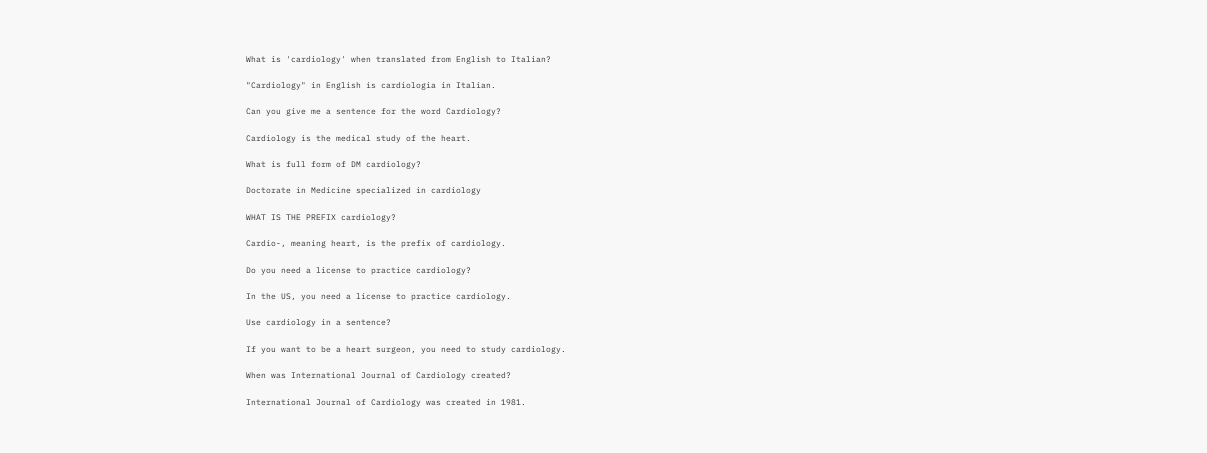What is 'cardiology' when translated from English to Italian?

"Cardiology" in English is cardiologia in Italian.

Can you give me a sentence for the word Cardiology?

Cardiology is the medical study of the heart.

What is full form of DM cardiology?

Doctorate in Medicine specialized in cardiology

WHAT IS THE PREFIX cardiology?

Cardio-, meaning heart, is the prefix of cardiology.

Do you need a license to practice cardiology?

In the US, you need a license to practice cardiology.

Use cardiology in a sentence?

If you want to be a heart surgeon, you need to study cardiology.

When was International Journal of Cardiology created?

International Journal of Cardiology was created in 1981.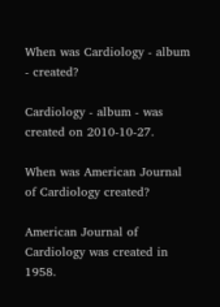When was Cardiology - album - created?

Cardiology - album - was created on 2010-10-27.

When was American Journal of Cardiology created?

American Journal of Cardiology was created in 1958.